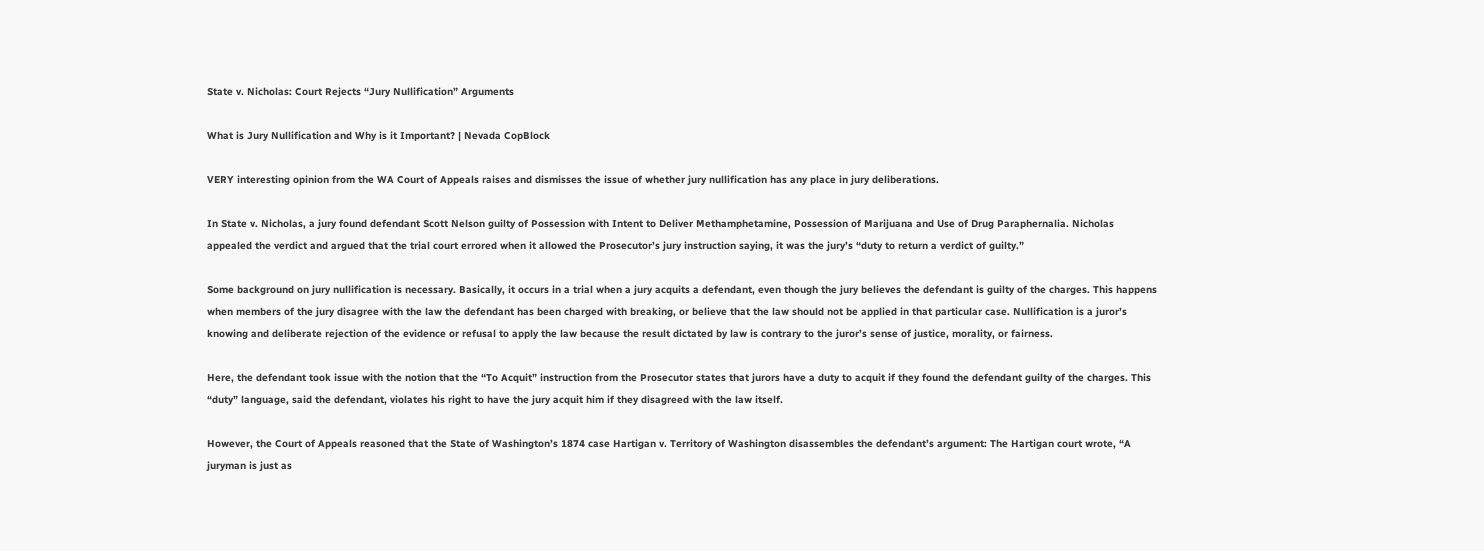State v. Nicholas: Court Rejects “Jury Nullification” Arguments

What is Jury Nullification and Why is it Important? | Nevada CopBlock

VERY interesting opinion from the WA Court of Appeals raises and dismisses the issue of whether jury nullification has any place in jury deliberations.

In State v. Nicholas, a jury found defendant Scott Nelson guilty of Possession with Intent to Deliver Methamphetamine, Possession of Marijuana and Use of Drug Paraphernalia. Nicholas appealed the verdict and argued that the trial court errored when it allowed the Prosecutor’s jury instruction saying, it was the jury’s “duty to return a verdict of guilty.”

Some background on jury nullification is necessary. Basically, it occurs in a trial when a jury acquits a defendant, even though the jury believes the defendant is guilty of the charges. This happens when members of the jury disagree with the law the defendant has been charged with breaking, or believe that the law should not be applied in that particular case. Nullification is a juror’s knowing and deliberate rejection of the evidence or refusal to apply the law because the result dictated by law is contrary to the juror’s sense of justice, morality, or fairness.

Here, the defendant took issue with the notion that the “To Acquit” instruction from the Prosecutor states that jurors have a duty to acquit if they found the defendant guilty of the charges. This “duty” language, said the defendant, violates his right to have the jury acquit him if they disagreed with the law itself.

However, the Court of Appeals reasoned that the State of Washington’s 1874 case Hartigan v. Territory of Washington disassembles the defendant’s argument: The Hartigan court wrote, “A juryman is just as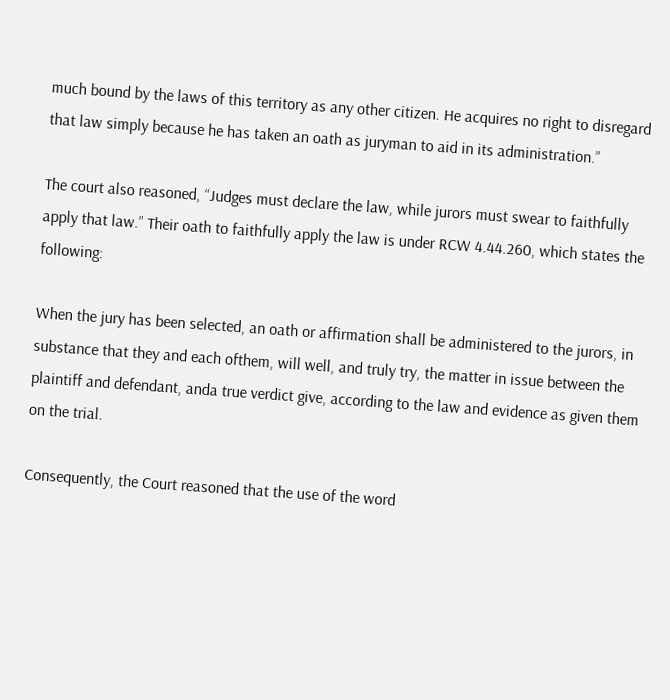much bound by the laws of this territory as any other citizen. He acquires no right to disregard that law simply because he has taken an oath as juryman to aid in its administration.”

The court also reasoned, “Judges must declare the law, while jurors must swear to faithfully apply that law.” Their oath to faithfully apply the law is under RCW 4.44.260, which states the following:

When the jury has been selected, an oath or affirmation shall be administered to the jurors, in substance that they and each ofthem, will well, and truly try, the matter in issue between the plaintiff and defendant, anda true verdict give, according to the law and evidence as given them on the trial.

Consequently, the Court reasoned that the use of the word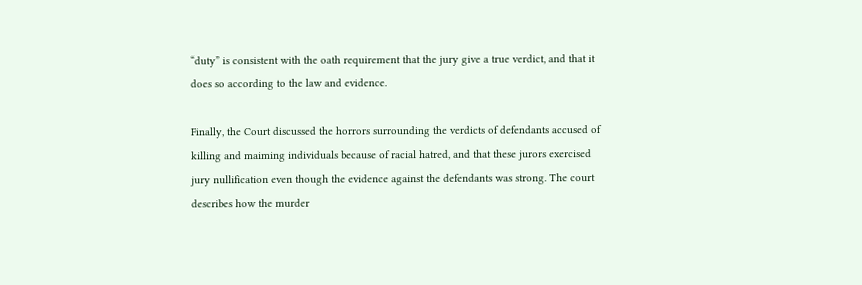“duty” is consistent with the oath requirement that the jury give a true verdict, and that it does so according to the law and evidence.

Finally, the Court discussed the horrors surrounding the verdicts of defendants accused of killing and maiming individuals because of racial hatred, and that these jurors exercised jury nullification even though the evidence against the defendants was strong. The court describes how the murder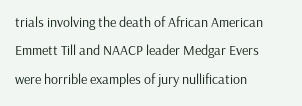trials involving the death of African American Emmett Till and NAACP leader Medgar Evers were horrible examples of jury nullification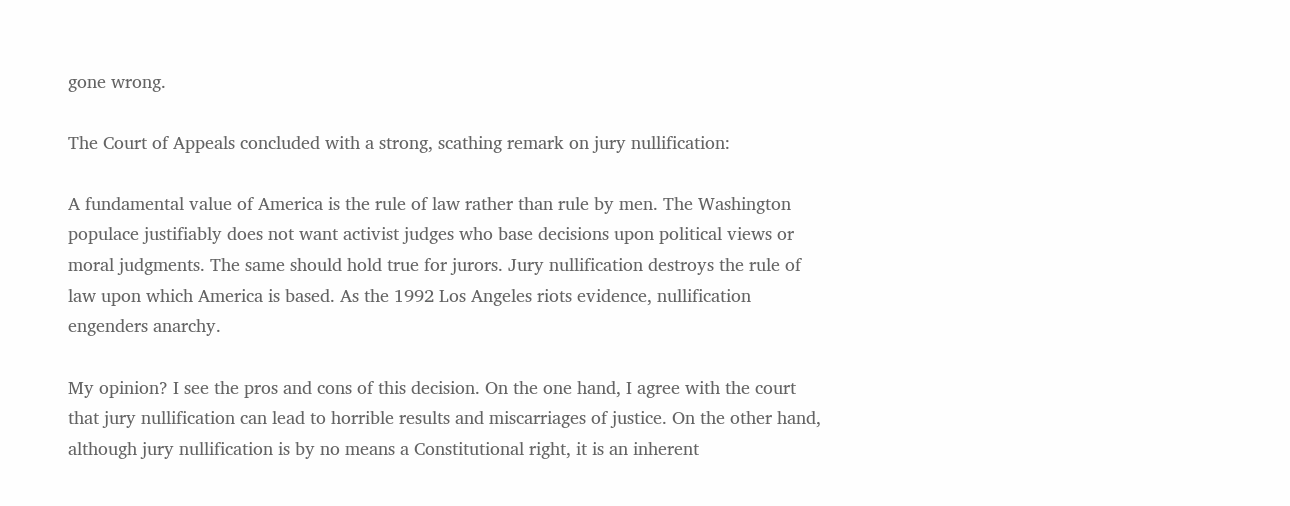gone wrong.

The Court of Appeals concluded with a strong, scathing remark on jury nullification:

A fundamental value of America is the rule of law rather than rule by men. The Washington populace justifiably does not want activist judges who base decisions upon political views or moral judgments. The same should hold true for jurors. Jury nullification destroys the rule of law upon which America is based. As the 1992 Los Angeles riots evidence, nullification engenders anarchy.

My opinion? I see the pros and cons of this decision. On the one hand, I agree with the court that jury nullification can lead to horrible results and miscarriages of justice. On the other hand, although jury nullification is by no means a Constitutional right, it is an inherent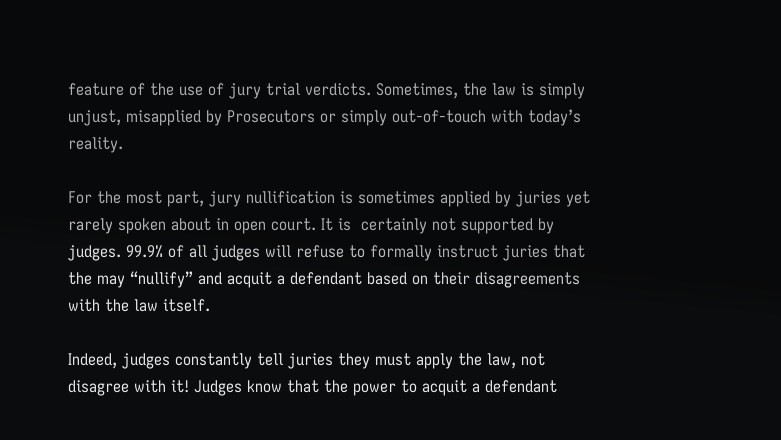feature of the use of jury trial verdicts. Sometimes, the law is simply unjust, misapplied by Prosecutors or simply out-of-touch with today’s reality.

For the most part, jury nullification is sometimes applied by juries yet rarely spoken about in open court. It is  certainly not supported by judges. 99.9% of all judges will refuse to formally instruct juries that the may “nullify” and acquit a defendant based on their disagreements with the law itself.

Indeed, judges constantly tell juries they must apply the law, not disagree with it! Judges know that the power to acquit a defendant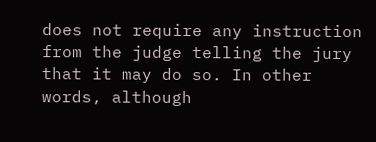does not require any instruction from the judge telling the jury that it may do so. In other words, although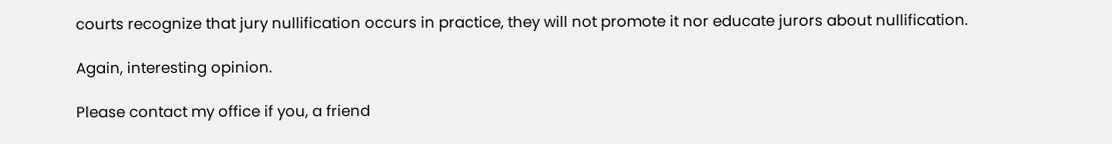courts recognize that jury nullification occurs in practice, they will not promote it nor educate jurors about nullification.

Again, interesting opinion.

Please contact my office if you, a friend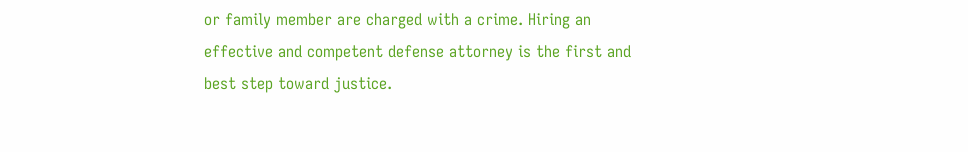or family member are charged with a crime. Hiring an effective and competent defense attorney is the first and best step toward justice.